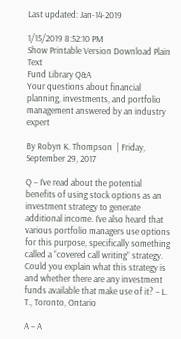Last updated: Jan-14-2019

1/15/2019 8:52:10 PM
Show Printable Version Download Plain Text
Fund Library Q&A
Your questions about financial planning, investments, and portfolio management answered by an industry expert

By Robyn K. Thompson  | Friday, September 29, 2017

Q – I’ve read about the potential benefits of using stock options as an investment strategy to generate additional income. I’ve also heard that various portfolio managers use options for this purpose, specifically something called a “covered call writing” strategy. Could you explain what this strategy is and whether there are any investment funds available that make use of it? – L. T., Toronto, Ontario

A – A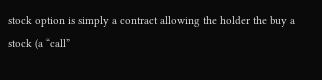stock option is simply a contract allowing the holder the buy a stock (a “call”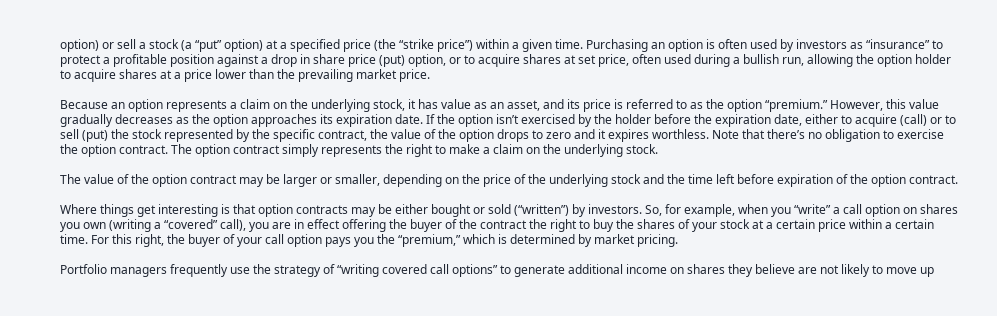option) or sell a stock (a “put” option) at a specified price (the “strike price”) within a given time. Purchasing an option is often used by investors as “insurance” to protect a profitable position against a drop in share price (put) option, or to acquire shares at set price, often used during a bullish run, allowing the option holder to acquire shares at a price lower than the prevailing market price.

Because an option represents a claim on the underlying stock, it has value as an asset, and its price is referred to as the option “premium.” However, this value gradually decreases as the option approaches its expiration date. If the option isn’t exercised by the holder before the expiration date, either to acquire (call) or to sell (put) the stock represented by the specific contract, the value of the option drops to zero and it expires worthless. Note that there’s no obligation to exercise the option contract. The option contract simply represents the right to make a claim on the underlying stock.

The value of the option contract may be larger or smaller, depending on the price of the underlying stock and the time left before expiration of the option contract.

Where things get interesting is that option contracts may be either bought or sold (“written”) by investors. So, for example, when you “write” a call option on shares you own (writing a “covered” call), you are in effect offering the buyer of the contract the right to buy the shares of your stock at a certain price within a certain time. For this right, the buyer of your call option pays you the “premium,” which is determined by market pricing.

Portfolio managers frequently use the strategy of “writing covered call options” to generate additional income on shares they believe are not likely to move up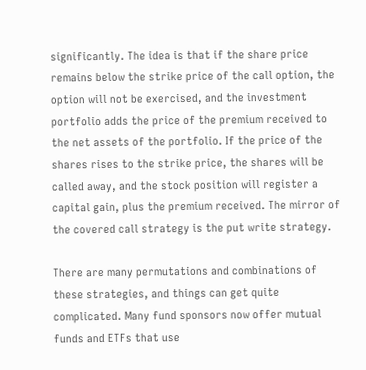significantly. The idea is that if the share price remains below the strike price of the call option, the option will not be exercised, and the investment portfolio adds the price of the premium received to the net assets of the portfolio. If the price of the shares rises to the strike price, the shares will be called away, and the stock position will register a capital gain, plus the premium received. The mirror of the covered call strategy is the put write strategy.

There are many permutations and combinations of these strategies, and things can get quite complicated. Many fund sponsors now offer mutual funds and ETFs that use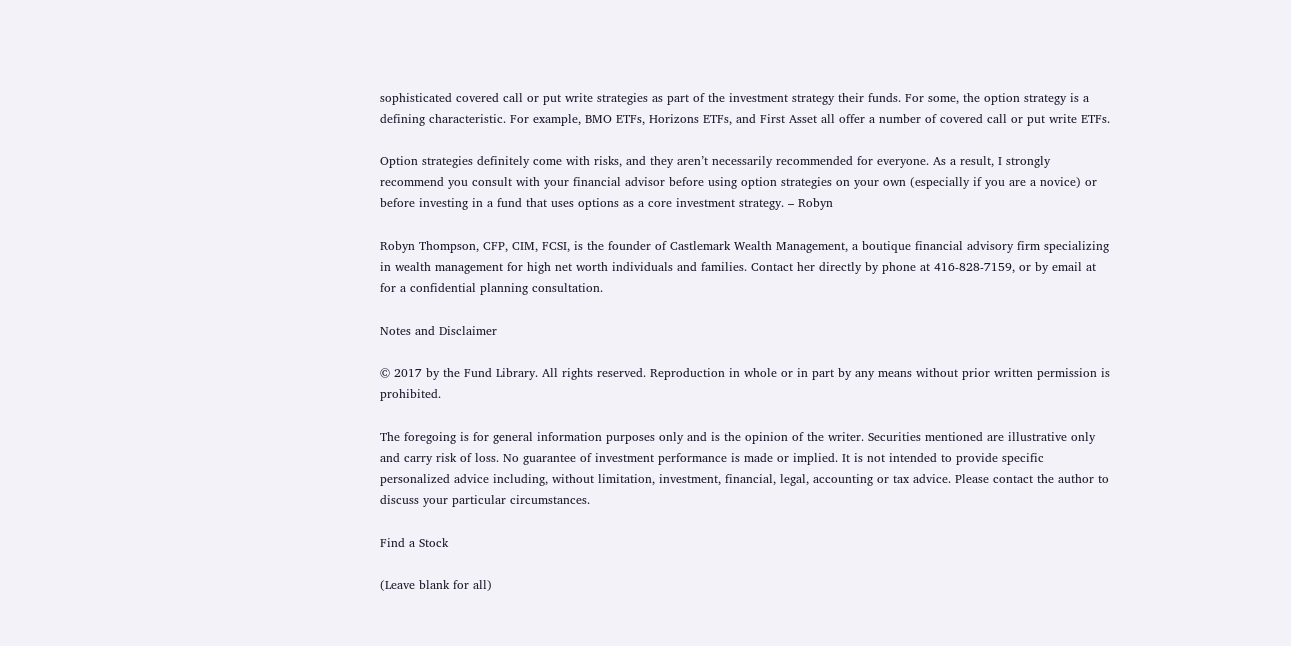sophisticated covered call or put write strategies as part of the investment strategy their funds. For some, the option strategy is a defining characteristic. For example, BMO ETFs, Horizons ETFs, and First Asset all offer a number of covered call or put write ETFs.

Option strategies definitely come with risks, and they aren’t necessarily recommended for everyone. As a result, I strongly recommend you consult with your financial advisor before using option strategies on your own (especially if you are a novice) or before investing in a fund that uses options as a core investment strategy. – Robyn

Robyn Thompson, CFP, CIM, FCSI, is the founder of Castlemark Wealth Management, a boutique financial advisory firm specializing in wealth management for high net worth individuals and families. Contact her directly by phone at 416-828-7159, or by email at for a confidential planning consultation.

Notes and Disclaimer

© 2017 by the Fund Library. All rights reserved. Reproduction in whole or in part by any means without prior written permission is prohibited.

The foregoing is for general information purposes only and is the opinion of the writer. Securities mentioned are illustrative only and carry risk of loss. No guarantee of investment performance is made or implied. It is not intended to provide specific personalized advice including, without limitation, investment, financial, legal, accounting or tax advice. Please contact the author to discuss your particular circumstances.

Find a Stock

(Leave blank for all)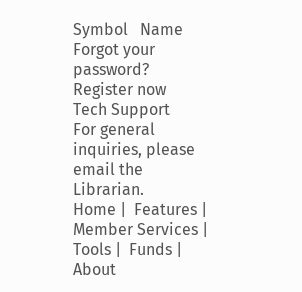Symbol   Name
Forgot your password?
Register now
Tech Support
For general inquiries, please email the Librarian.
Home |  Features |  Member Services |  Tools |  Funds |  About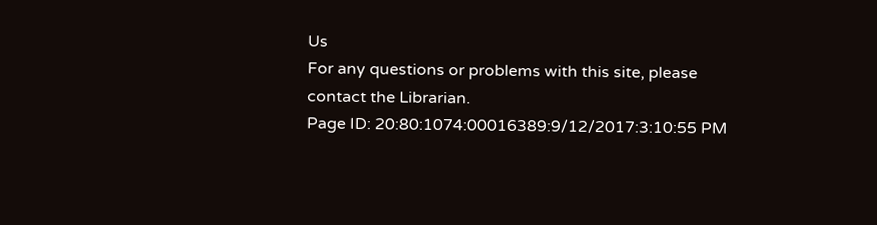Us
For any questions or problems with this site, please contact the Librarian.
Page ID: 20:80:1074:00016389:9/12/2017:3:10:55 PM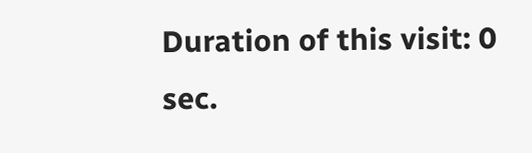Duration of this visit: 0 sec.